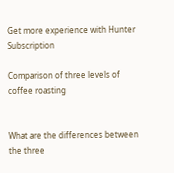Get more experience with Hunter Subscription

Comparison of three levels of coffee roasting


What are the differences between the three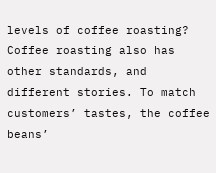levels of coffee roasting? Coffee roasting also has other standards, and different stories. To match customers’ tastes, the coffee beans’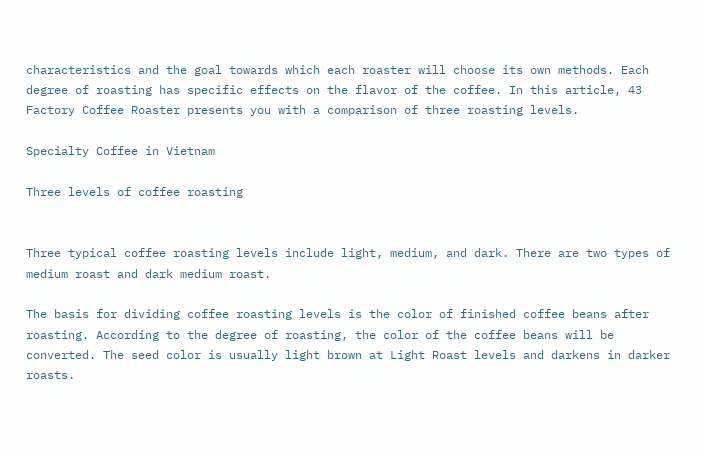characteristics and the goal towards which each roaster will choose its own methods. Each degree of roasting has specific effects on the flavor of the coffee. In this article, 43 Factory Coffee Roaster presents you with a comparison of three roasting levels.

Specialty Coffee in Vietnam

Three levels of coffee roasting


Three typical coffee roasting levels include light, medium, and dark. There are two types of medium roast and dark medium roast.

The basis for dividing coffee roasting levels is the color of finished coffee beans after roasting. According to the degree of roasting, the color of the coffee beans will be converted. The seed color is usually light brown at Light Roast levels and darkens in darker roasts.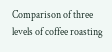Comparison of three levels of coffee roasting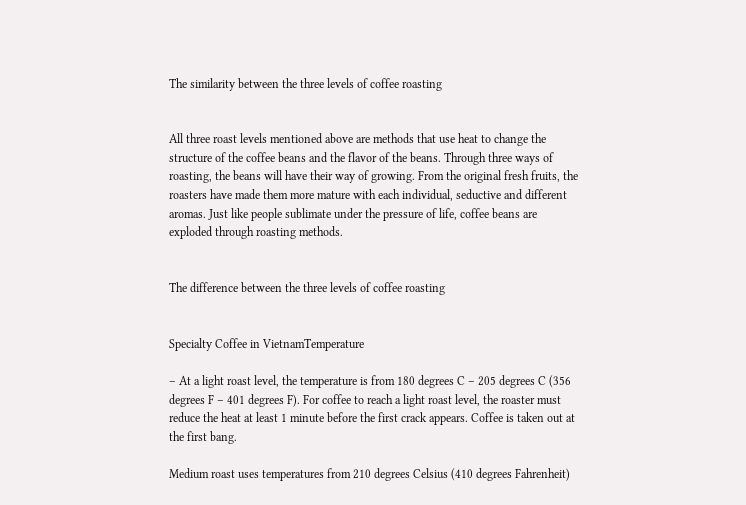The similarity between the three levels of coffee roasting


All three roast levels mentioned above are methods that use heat to change the structure of the coffee beans and the flavor of the beans. Through three ways of roasting, the beans will have their way of growing. From the original fresh fruits, the roasters have made them more mature with each individual, seductive and different aromas. Just like people sublimate under the pressure of life, coffee beans are exploded through roasting methods.


The difference between the three levels of coffee roasting


Specialty Coffee in VietnamTemperature

– At a light roast level, the temperature is from 180 degrees C – 205 degrees C (356 degrees F – 401 degrees F). For coffee to reach a light roast level, the roaster must reduce the heat at least 1 minute before the first crack appears. Coffee is taken out at the first bang.

Medium roast uses temperatures from 210 degrees Celsius (410 degrees Fahrenheit)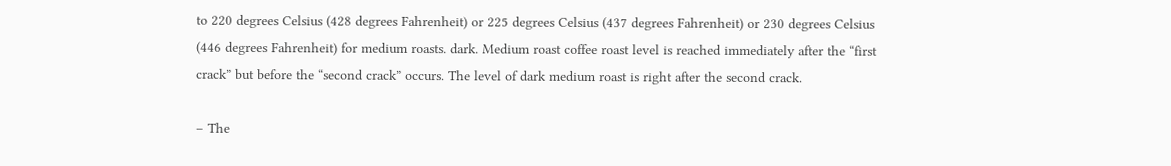to 220 degrees Celsius (428 degrees Fahrenheit) or 225 degrees Celsius (437 degrees Fahrenheit) or 230 degrees Celsius (446 degrees Fahrenheit) for medium roasts. dark. Medium roast coffee roast level is reached immediately after the “first crack” but before the “second crack” occurs. The level of dark medium roast is right after the second crack.

– The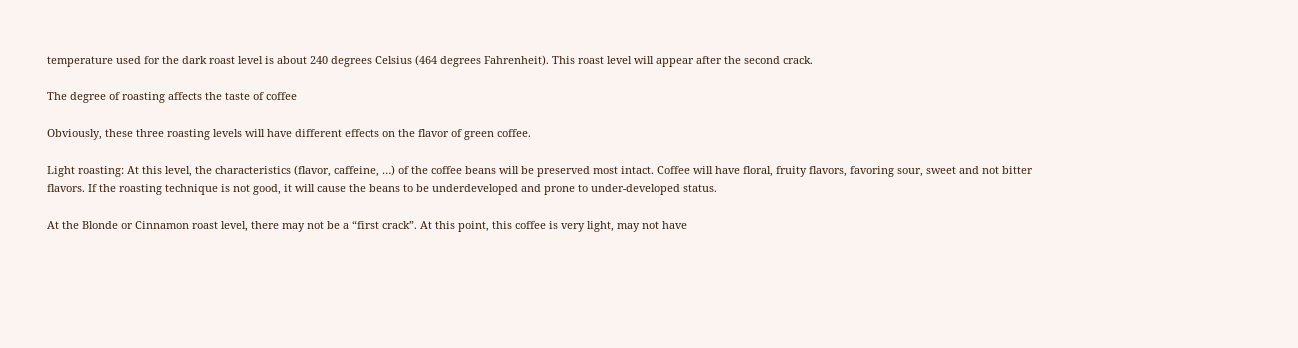temperature used for the dark roast level is about 240 degrees Celsius (464 degrees Fahrenheit). This roast level will appear after the second crack.

The degree of roasting affects the taste of coffee

Obviously, these three roasting levels will have different effects on the flavor of green coffee.

Light roasting: At this level, the characteristics (flavor, caffeine, …) of the coffee beans will be preserved most intact. Coffee will have floral, fruity flavors, favoring sour, sweet and not bitter flavors. If the roasting technique is not good, it will cause the beans to be underdeveloped and prone to under-developed status.

At the Blonde or Cinnamon roast level, there may not be a “first crack”. At this point, this coffee is very light, may not have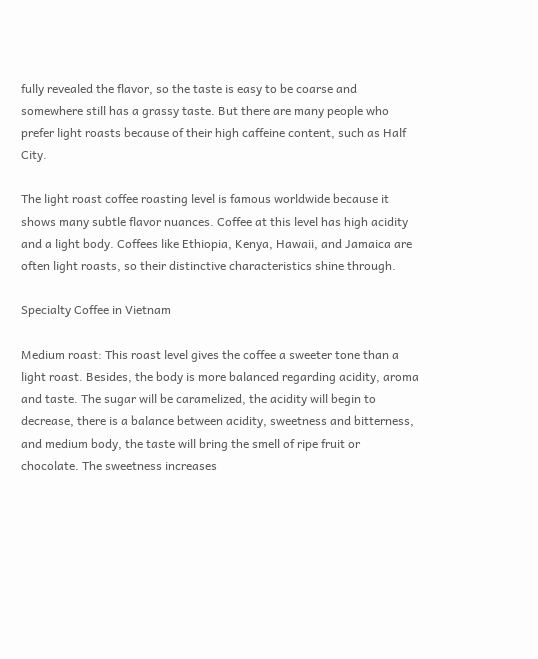fully revealed the flavor, so the taste is easy to be coarse and somewhere still has a grassy taste. But there are many people who prefer light roasts because of their high caffeine content, such as Half City.

The light roast coffee roasting level is famous worldwide because it shows many subtle flavor nuances. Coffee at this level has high acidity and a light body. Coffees like Ethiopia, Kenya, Hawaii, and Jamaica are often light roasts, so their distinctive characteristics shine through.

Specialty Coffee in Vietnam

Medium roast: This roast level gives the coffee a sweeter tone than a light roast. Besides, the body is more balanced regarding acidity, aroma and taste. The sugar will be caramelized, the acidity will begin to decrease, there is a balance between acidity, sweetness and bitterness, and medium body, the taste will bring the smell of ripe fruit or chocolate. The sweetness increases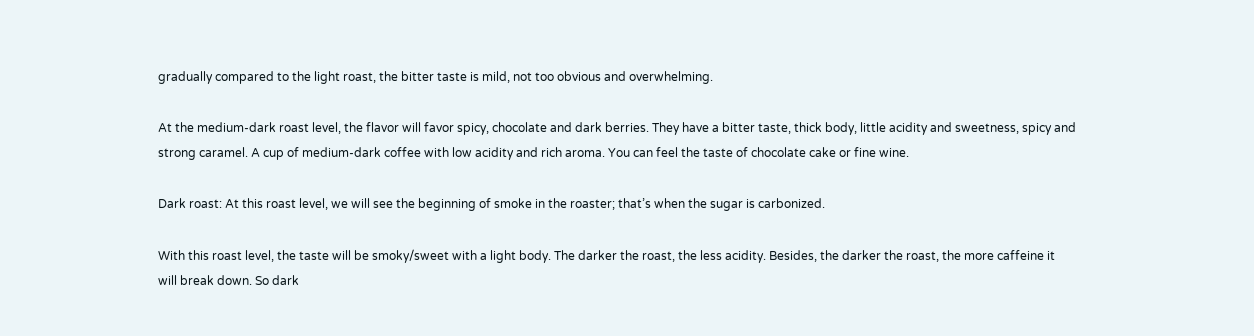gradually compared to the light roast, the bitter taste is mild, not too obvious and overwhelming.

At the medium-dark roast level, the flavor will favor spicy, chocolate and dark berries. They have a bitter taste, thick body, little acidity and sweetness, spicy and strong caramel. A cup of medium-dark coffee with low acidity and rich aroma. You can feel the taste of chocolate cake or fine wine.

Dark roast: At this roast level, we will see the beginning of smoke in the roaster; that’s when the sugar is carbonized.

With this roast level, the taste will be smoky/sweet with a light body. The darker the roast, the less acidity. Besides, the darker the roast, the more caffeine it will break down. So dark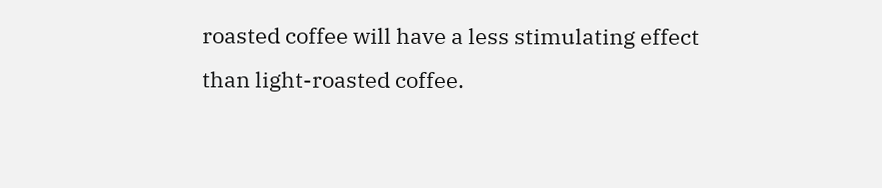roasted coffee will have a less stimulating effect than light-roasted coffee.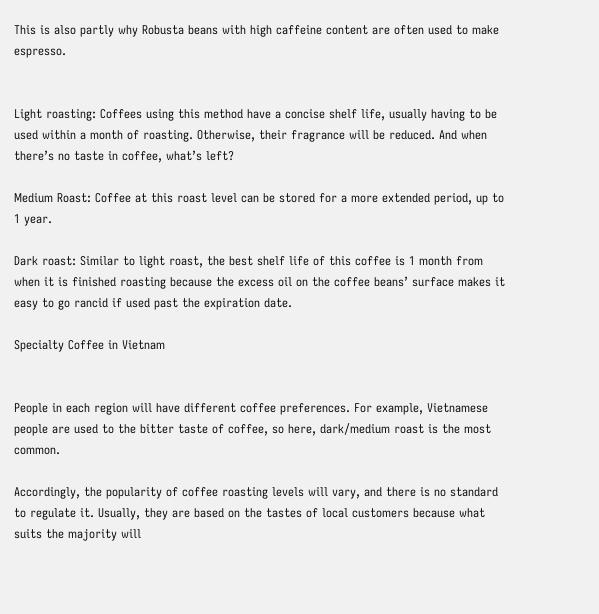This is also partly why Robusta beans with high caffeine content are often used to make espresso.


Light roasting: Coffees using this method have a concise shelf life, usually having to be used within a month of roasting. Otherwise, their fragrance will be reduced. And when there’s no taste in coffee, what’s left?

Medium Roast: Coffee at this roast level can be stored for a more extended period, up to 1 year.

Dark roast: Similar to light roast, the best shelf life of this coffee is 1 month from when it is finished roasting because the excess oil on the coffee beans’ surface makes it easy to go rancid if used past the expiration date.

Specialty Coffee in Vietnam


People in each region will have different coffee preferences. For example, Vietnamese people are used to the bitter taste of coffee, so here, dark/medium roast is the most common.

Accordingly, the popularity of coffee roasting levels will vary, and there is no standard to regulate it. Usually, they are based on the tastes of local customers because what suits the majority will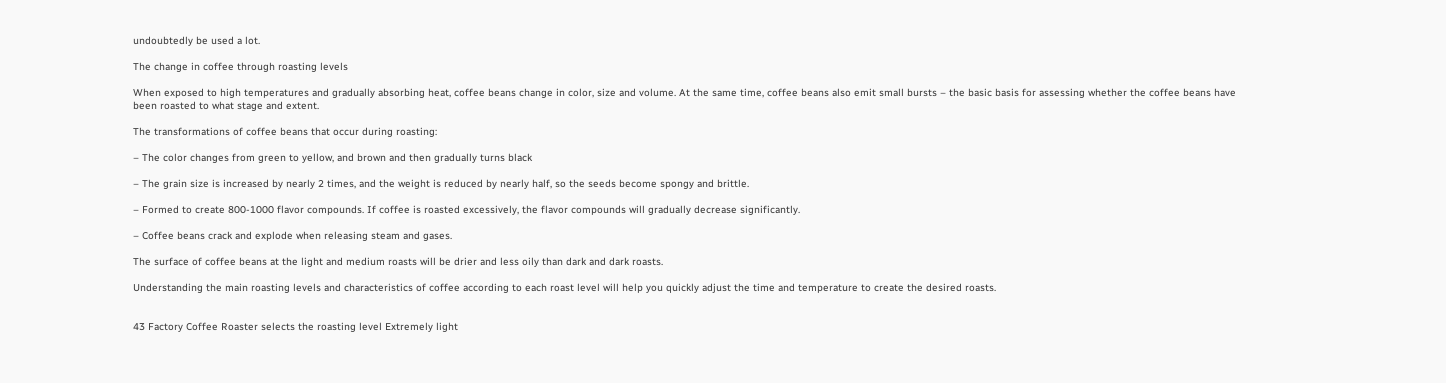undoubtedly be used a lot.

The change in coffee through roasting levels

When exposed to high temperatures and gradually absorbing heat, coffee beans change in color, size and volume. At the same time, coffee beans also emit small bursts – the basic basis for assessing whether the coffee beans have been roasted to what stage and extent.

The transformations of coffee beans that occur during roasting:

– The color changes from green to yellow, and brown and then gradually turns black

– The grain size is increased by nearly 2 times, and the weight is reduced by nearly half, so the seeds become spongy and brittle.

– Formed to create 800-1000 flavor compounds. If coffee is roasted excessively, the flavor compounds will gradually decrease significantly.

– Coffee beans crack and explode when releasing steam and gases.

The surface of coffee beans at the light and medium roasts will be drier and less oily than dark and dark roasts.

Understanding the main roasting levels and characteristics of coffee according to each roast level will help you quickly adjust the time and temperature to create the desired roasts.


43 Factory Coffee Roaster selects the roasting level Extremely light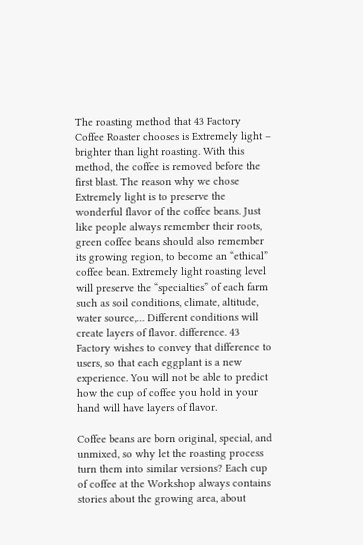The roasting method that 43 Factory Coffee Roaster chooses is Extremely light – brighter than light roasting. With this method, the coffee is removed before the first blast. The reason why we chose Extremely light is to preserve the wonderful flavor of the coffee beans. Just like people always remember their roots, green coffee beans should also remember its growing region, to become an “ethical” coffee bean. Extremely light roasting level will preserve the “specialties” of each farm such as soil conditions, climate, altitude, water source,… Different conditions will create layers of flavor. difference. 43 Factory wishes to convey that difference to users, so that each eggplant is a new experience. You will not be able to predict how the cup of coffee you hold in your hand will have layers of flavor.

Coffee beans are born original, special, and unmixed, so why let the roasting process turn them into similar versions? Each cup of coffee at the Workshop always contains stories about the growing area, about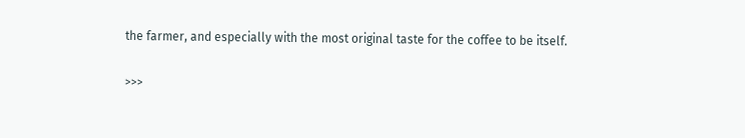the farmer, and especially with the most original taste for the coffee to be itself.

>>>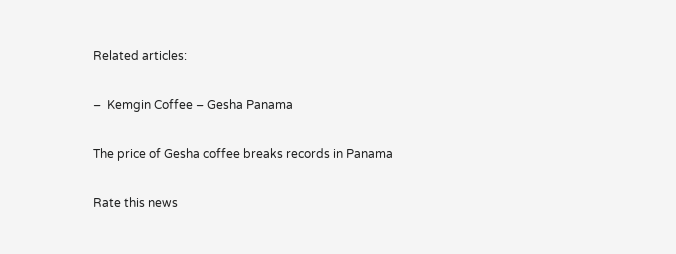Related articles:

–  Kemgin Coffee – Gesha Panama

The price of Gesha coffee breaks records in Panama

Rate this news